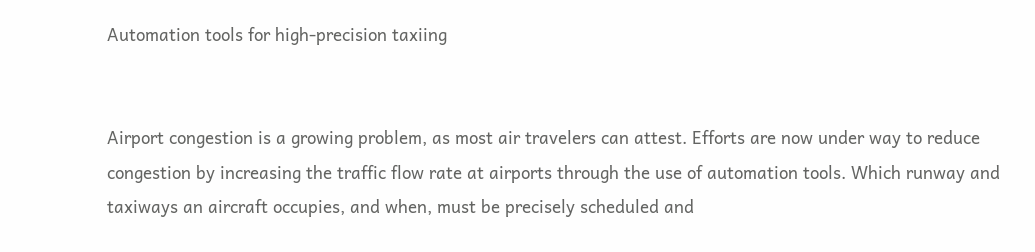Automation tools for high-precision taxiing


Airport congestion is a growing problem, as most air travelers can attest. Efforts are now under way to reduce congestion by increasing the traffic flow rate at airports through the use of automation tools. Which runway and taxiways an aircraft occupies, and when, must be precisely scheduled and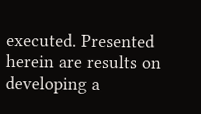executed. Presented herein are results on developing a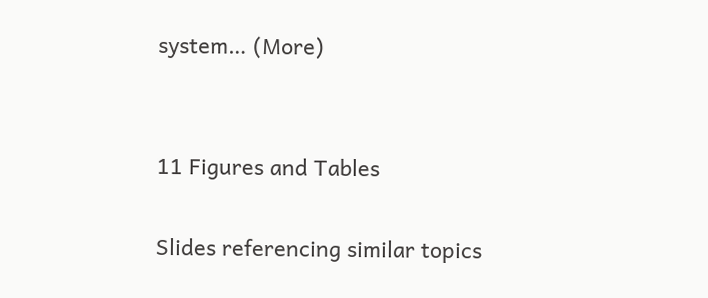system… (More)


11 Figures and Tables

Slides referencing similar topics